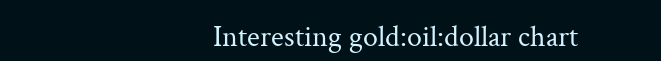Interesting gold:oil:dollar chart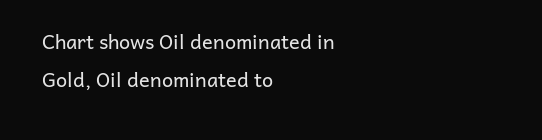Chart shows Oil denominated in Gold, Oil denominated to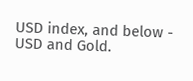USD index, and below - USD and Gold.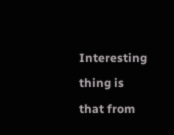Interesting thing is that from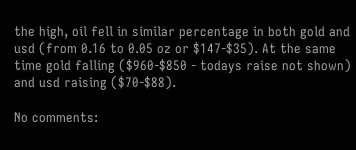the high, oil fell in similar percentage in both gold and usd (from 0.16 to 0.05 oz or $147-$35). At the same time gold falling ($960-$850 - todays raise not shown) and usd raising ($70-$88).

No comments: